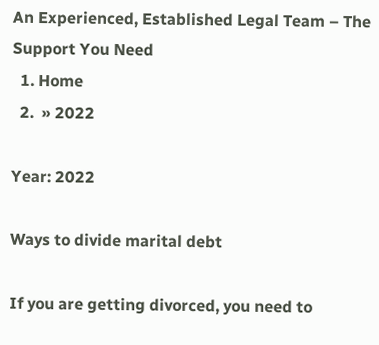An Experienced, Established Legal Team – The Support You Need
  1. Home
  2.  » 2022

Year: 2022

Ways to divide marital debt

If you are getting divorced, you need to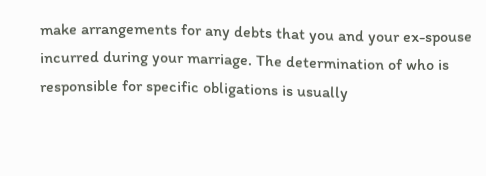make arrangements for any debts that you and your ex-spouse incurred during your marriage. The determination of who is responsible for specific obligations is usually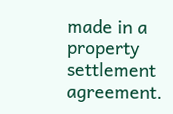made in a property settlement agreement.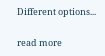Different options...

read more